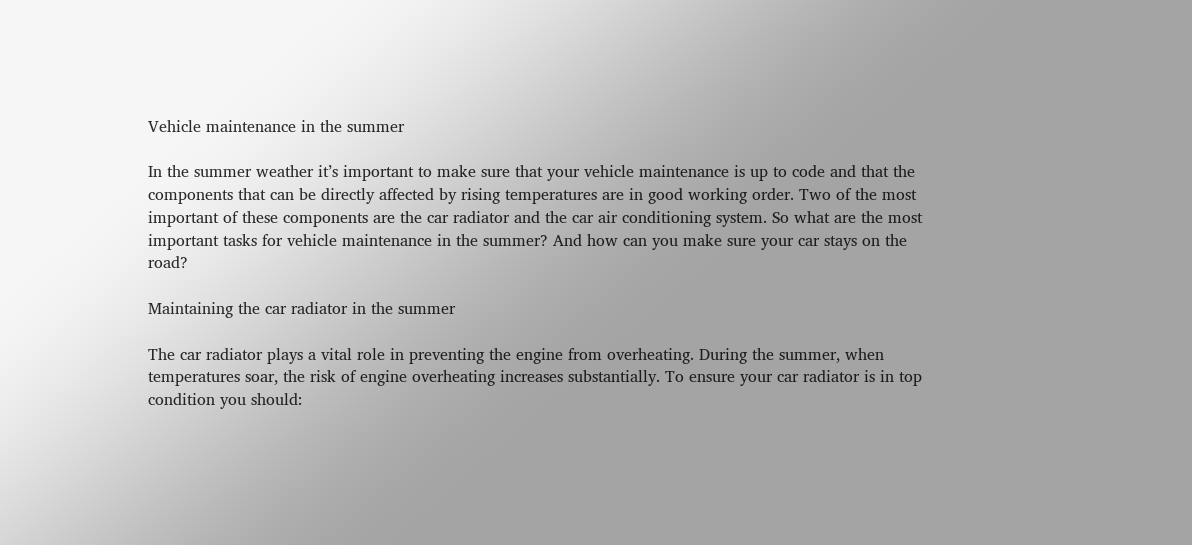Vehicle maintenance in the summer

In the summer weather it’s important to make sure that your vehicle maintenance is up to code and that the components that can be directly affected by rising temperatures are in good working order. Two of the most important of these components are the car radiator and the car air conditioning system. So what are the most important tasks for vehicle maintenance in the summer? And how can you make sure your car stays on the road?

Maintaining the car radiator in the summer

The car radiator plays a vital role in preventing the engine from overheating. During the summer, when temperatures soar, the risk of engine overheating increases substantially. To ensure your car radiator is in top condition you should: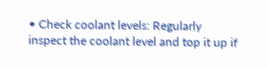• Check coolant levels: Regularly inspect the coolant level and top it up if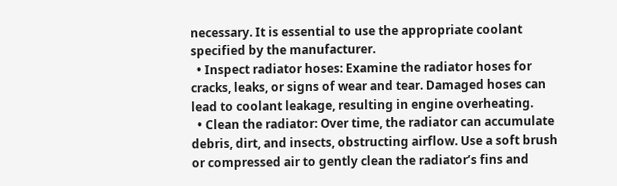necessary. It is essential to use the appropriate coolant specified by the manufacturer.
  • Inspect radiator hoses: Examine the radiator hoses for cracks, leaks, or signs of wear and tear. Damaged hoses can lead to coolant leakage, resulting in engine overheating.
  • Clean the radiator: Over time, the radiator can accumulate debris, dirt, and insects, obstructing airflow. Use a soft brush or compressed air to gently clean the radiator’s fins and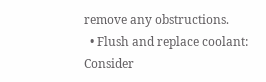remove any obstructions.
  • Flush and replace coolant: Consider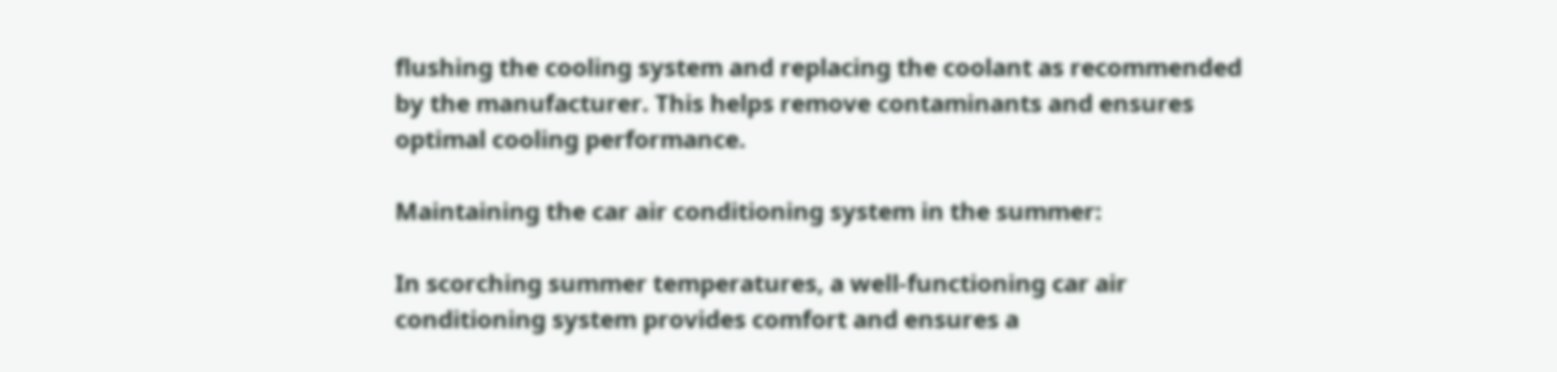flushing the cooling system and replacing the coolant as recommended by the manufacturer. This helps remove contaminants and ensures optimal cooling performance.

Maintaining the car air conditioning system in the summer:

In scorching summer temperatures, a well-functioning car air conditioning system provides comfort and ensures a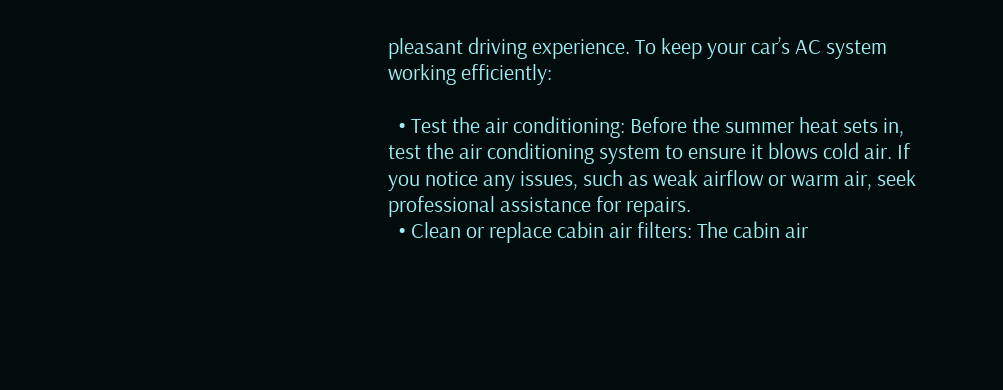pleasant driving experience. To keep your car’s AC system working efficiently:

  • Test the air conditioning: Before the summer heat sets in, test the air conditioning system to ensure it blows cold air. If you notice any issues, such as weak airflow or warm air, seek professional assistance for repairs.
  • Clean or replace cabin air filters: The cabin air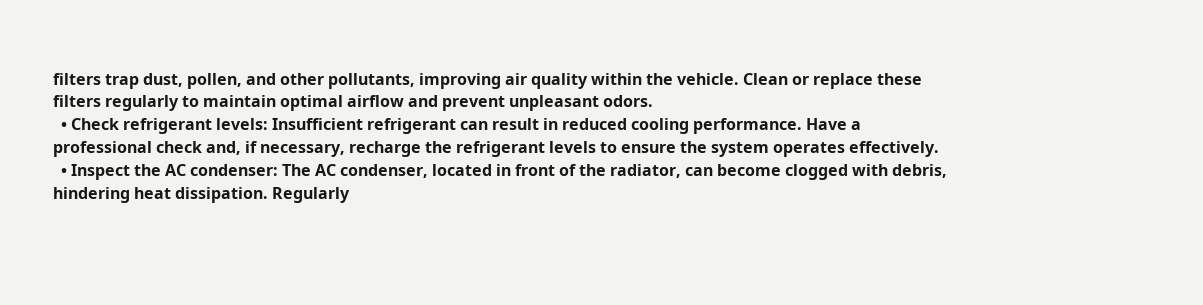filters trap dust, pollen, and other pollutants, improving air quality within the vehicle. Clean or replace these filters regularly to maintain optimal airflow and prevent unpleasant odors.
  • Check refrigerant levels: Insufficient refrigerant can result in reduced cooling performance. Have a professional check and, if necessary, recharge the refrigerant levels to ensure the system operates effectively.
  • Inspect the AC condenser: The AC condenser, located in front of the radiator, can become clogged with debris, hindering heat dissipation. Regularly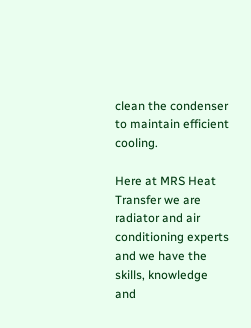clean the condenser to maintain efficient cooling.

Here at MRS Heat Transfer we are radiator and air conditioning experts and we have the skills, knowledge and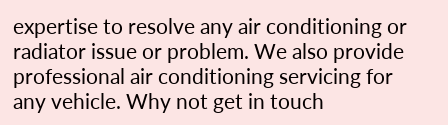expertise to resolve any air conditioning or radiator issue or problem. We also provide professional air conditioning servicing for any vehicle. Why not get in touch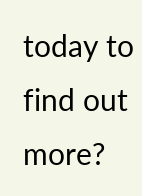today to find out more?